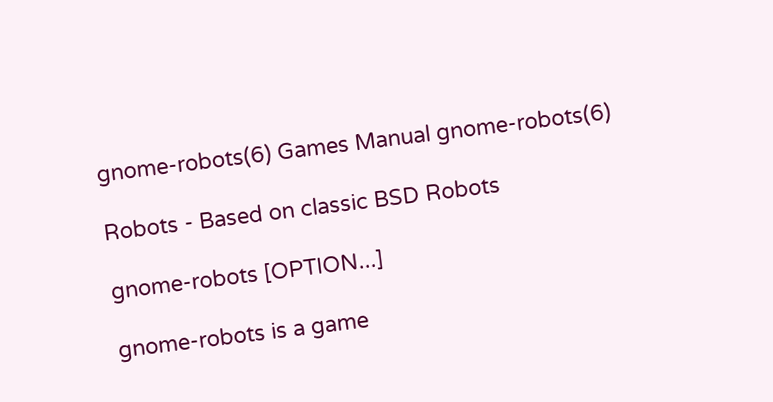gnome-robots(6) Games Manual gnome-robots(6)

Robots - Based on classic BSD Robots

gnome-robots [OPTION...]

gnome-robots is a game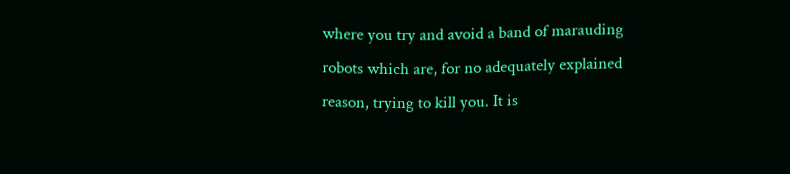where you try and avoid a band of marauding robots which are, for no adequately explained reason, trying to kill you. It is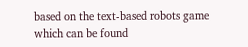based on the text-based robots game which can be found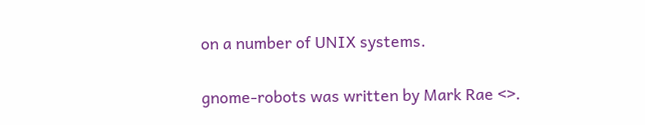on a number of UNIX systems.

gnome-robots was written by Mark Rae <>.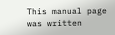This manual page was written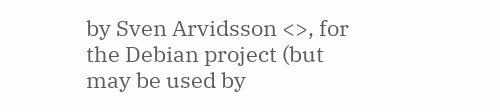by Sven Arvidsson <>, for the Debian project (but may be used by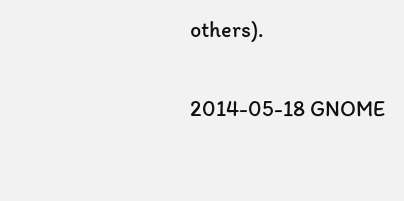others).

2014-05-18 GNOME